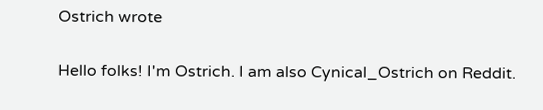Ostrich wrote

Hello folks! I'm Ostrich. I am also Cynical_Ostrich on Reddit.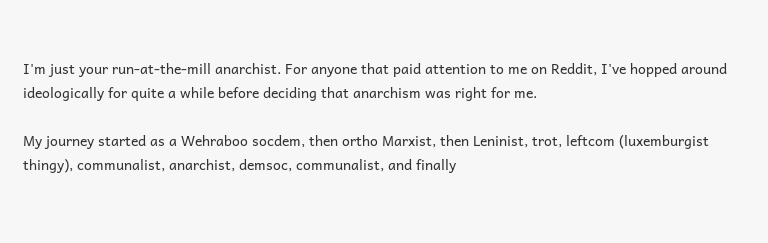I'm just your run-at-the-mill anarchist. For anyone that paid attention to me on Reddit, I've hopped around ideologically for quite a while before deciding that anarchism was right for me.

My journey started as a Wehraboo socdem, then ortho Marxist, then Leninist, trot, leftcom (luxemburgist thingy), communalist, anarchist, demsoc, communalist, and finally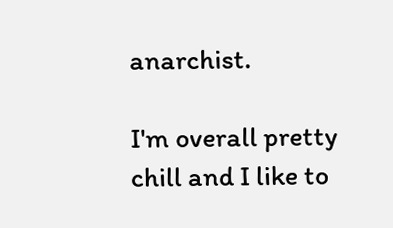anarchist.

I'm overall pretty chill and I like to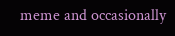meme and occasionally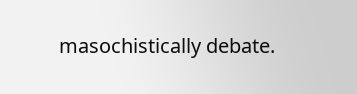masochistically debate.